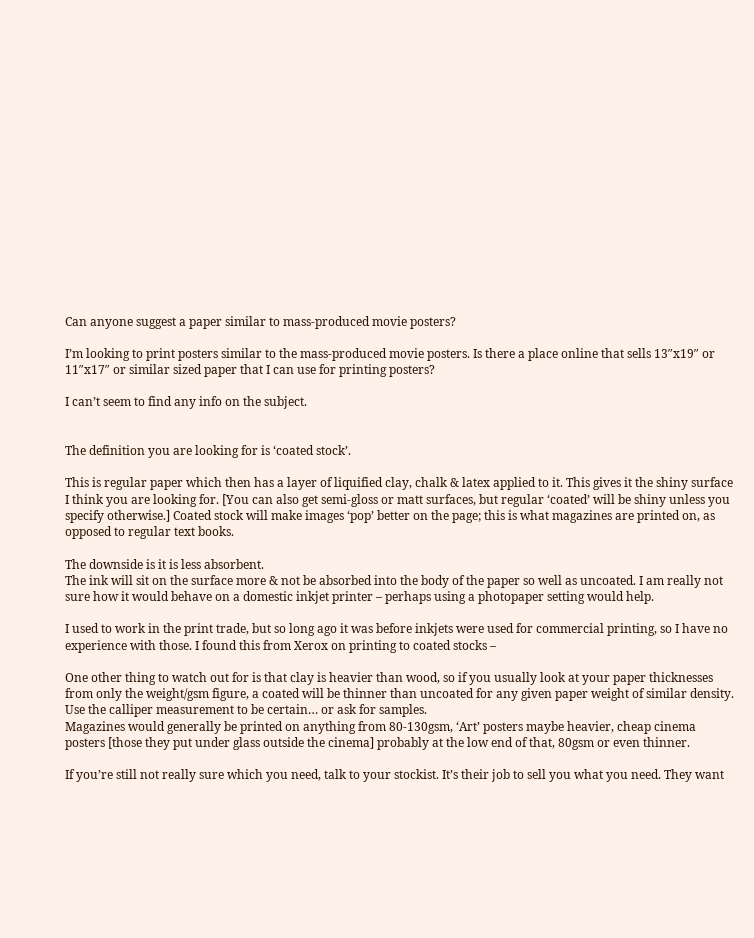Can anyone suggest a paper similar to mass-produced movie posters?

I’m looking to print posters similar to the mass-produced movie posters. Is there a place online that sells 13″x19″ or 11″x17″ or similar sized paper that I can use for printing posters?

I can’t seem to find any info on the subject.


The definition you are looking for is ‘coated stock’.

This is regular paper which then has a layer of liquified clay, chalk & latex applied to it. This gives it the shiny surface I think you are looking for. [You can also get semi-gloss or matt surfaces, but regular ‘coated’ will be shiny unless you specify otherwise.] Coated stock will make images ‘pop’ better on the page; this is what magazines are printed on, as opposed to regular text books.

The downside is it is less absorbent.
The ink will sit on the surface more & not be absorbed into the body of the paper so well as uncoated. I am really not sure how it would behave on a domestic inkjet printer – perhaps using a photopaper setting would help.

I used to work in the print trade, but so long ago it was before inkjets were used for commercial printing, so I have no experience with those. I found this from Xerox on printing to coated stocks –

One other thing to watch out for is that clay is heavier than wood, so if you usually look at your paper thicknesses from only the weight/gsm figure, a coated will be thinner than uncoated for any given paper weight of similar density. Use the calliper measurement to be certain… or ask for samples.
Magazines would generally be printed on anything from 80-130gsm, ‘Art’ posters maybe heavier, cheap cinema posters [those they put under glass outside the cinema] probably at the low end of that, 80gsm or even thinner.

If you’re still not really sure which you need, talk to your stockist. It’s their job to sell you what you need. They want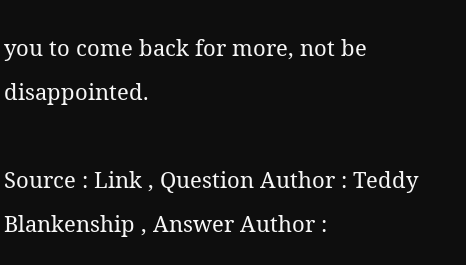you to come back for more, not be disappointed.

Source : Link , Question Author : Teddy Blankenship , Answer Author :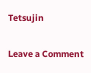Tetsujin

Leave a Comment